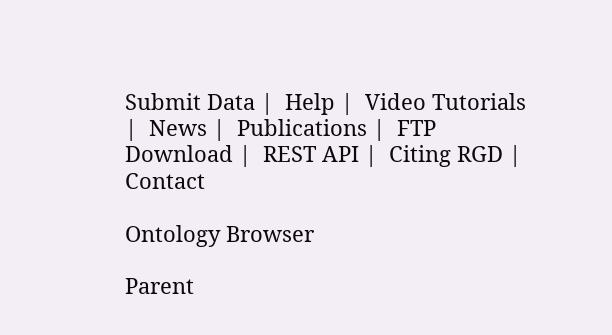Submit Data |  Help |  Video Tutorials |  News |  Publications |  FTP Download |  REST API |  Citing RGD |  Contact

Ontology Browser

Parent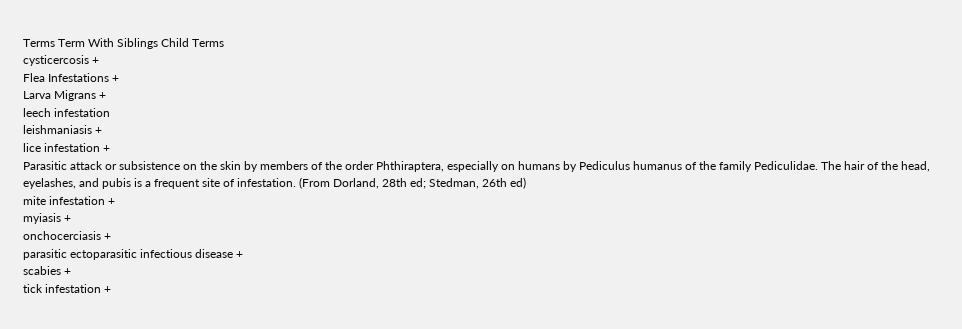Terms Term With Siblings Child Terms
cysticercosis +
Flea Infestations +
Larva Migrans +
leech infestation
leishmaniasis +
lice infestation +
Parasitic attack or subsistence on the skin by members of the order Phthiraptera, especially on humans by Pediculus humanus of the family Pediculidae. The hair of the head, eyelashes, and pubis is a frequent site of infestation. (From Dorland, 28th ed; Stedman, 26th ed)
mite infestation +
myiasis +
onchocerciasis +
parasitic ectoparasitic infectious disease +
scabies +
tick infestation +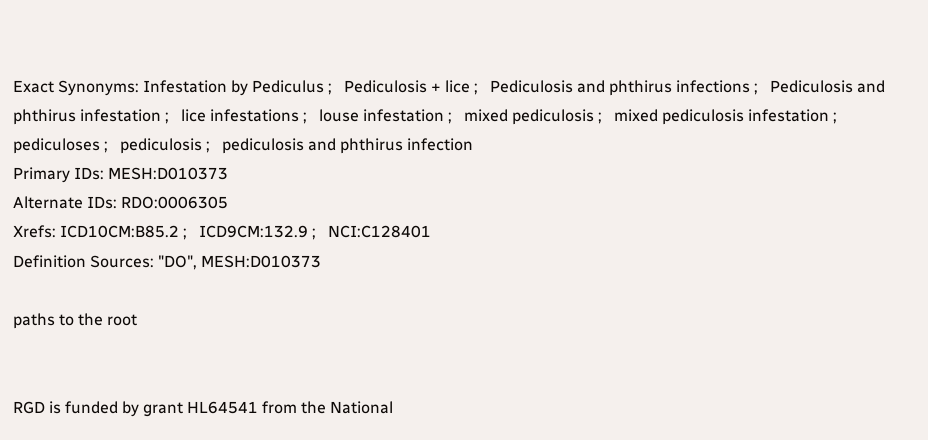Exact Synonyms: Infestation by Pediculus ;   Pediculosis + lice ;   Pediculosis and phthirus infections ;   Pediculosis and phthirus infestation ;   lice infestations ;   louse infestation ;   mixed pediculosis ;   mixed pediculosis infestation ;   pediculoses ;   pediculosis ;   pediculosis and phthirus infection
Primary IDs: MESH:D010373
Alternate IDs: RDO:0006305
Xrefs: ICD10CM:B85.2 ;   ICD9CM:132.9 ;   NCI:C128401
Definition Sources: "DO", MESH:D010373

paths to the root


RGD is funded by grant HL64541 from the National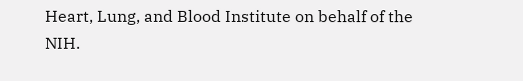Heart, Lung, and Blood Institute on behalf of the NIH.